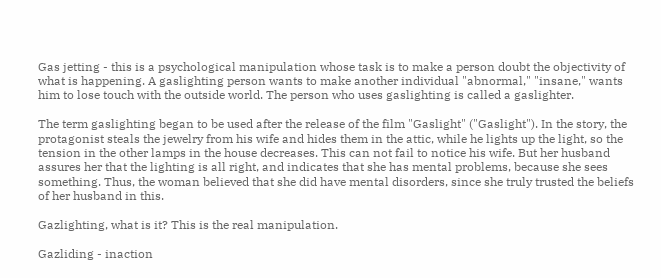Gas jetting - this is a psychological manipulation whose task is to make a person doubt the objectivity of what is happening. A gaslighting person wants to make another individual "abnormal," "insane," wants him to lose touch with the outside world. The person who uses gaslighting is called a gaslighter.

The term gaslighting began to be used after the release of the film "Gaslight" ("Gaslight"). In the story, the protagonist steals the jewelry from his wife and hides them in the attic, while he lights up the light, so the tension in the other lamps in the house decreases. This can not fail to notice his wife. But her husband assures her that the lighting is all right, and indicates that she has mental problems, because she sees something. Thus, the woman believed that she did have mental disorders, since she truly trusted the beliefs of her husband in this.

Gazlighting, what is it? This is the real manipulation.

Gazliding - inaction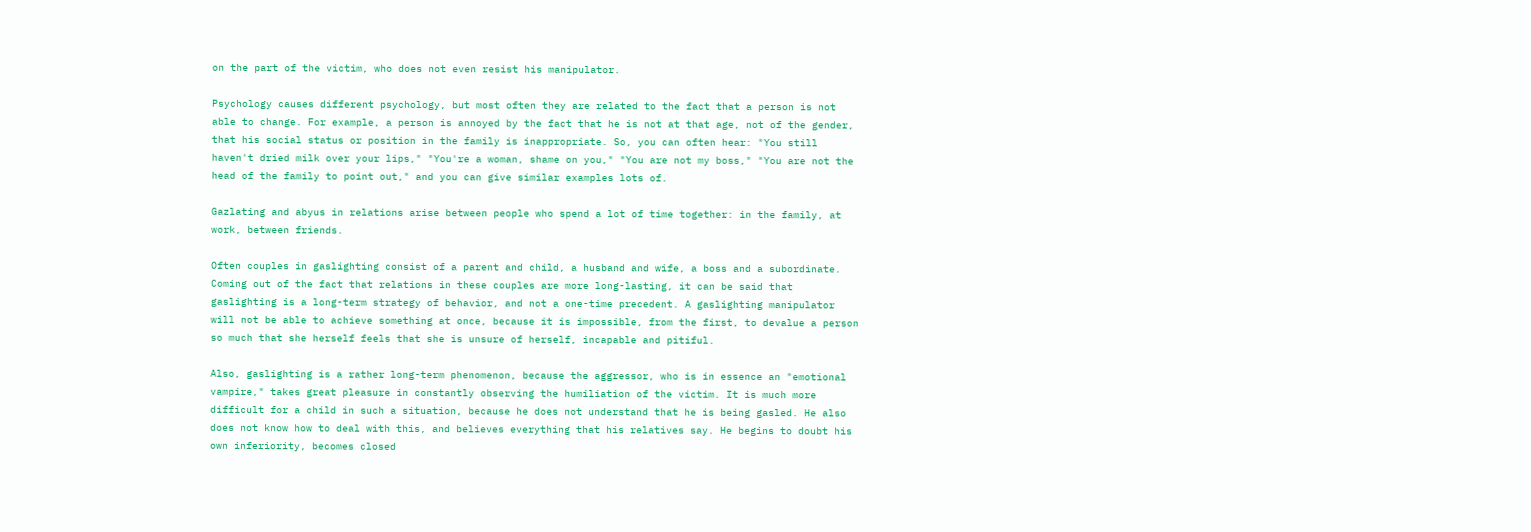on the part of the victim, who does not even resist his manipulator.

Psychology causes different psychology, but most often they are related to the fact that a person is not able to change. For example, a person is annoyed by the fact that he is not at that age, not of the gender, that his social status or position in the family is inappropriate. So, you can often hear: "You still haven't dried milk over your lips," "You're a woman, shame on you," "You are not my boss," "You are not the head of the family to point out," and you can give similar examples lots of.

Gazlating and abyus in relations arise between people who spend a lot of time together: in the family, at work, between friends.

Often couples in gaslighting consist of a parent and child, a husband and wife, a boss and a subordinate. Coming out of the fact that relations in these couples are more long-lasting, it can be said that gaslighting is a long-term strategy of behavior, and not a one-time precedent. A gaslighting manipulator will not be able to achieve something at once, because it is impossible, from the first, to devalue a person so much that she herself feels that she is unsure of herself, incapable and pitiful.

Also, gaslighting is a rather long-term phenomenon, because the aggressor, who is in essence an "emotional vampire," takes great pleasure in constantly observing the humiliation of the victim. It is much more difficult for a child in such a situation, because he does not understand that he is being gasled. He also does not know how to deal with this, and believes everything that his relatives say. He begins to doubt his own inferiority, becomes closed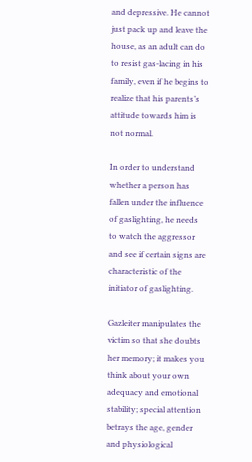and depressive. He cannot just pack up and leave the house, as an adult can do to resist gas-lacing in his family, even if he begins to realize that his parents’s attitude towards him is not normal.

In order to understand whether a person has fallen under the influence of gaslighting, he needs to watch the aggressor and see if certain signs are characteristic of the initiator of gaslighting.

Gazleiter manipulates the victim so that she doubts her memory; it makes you think about your own adequacy and emotional stability; special attention betrays the age, gender and physiological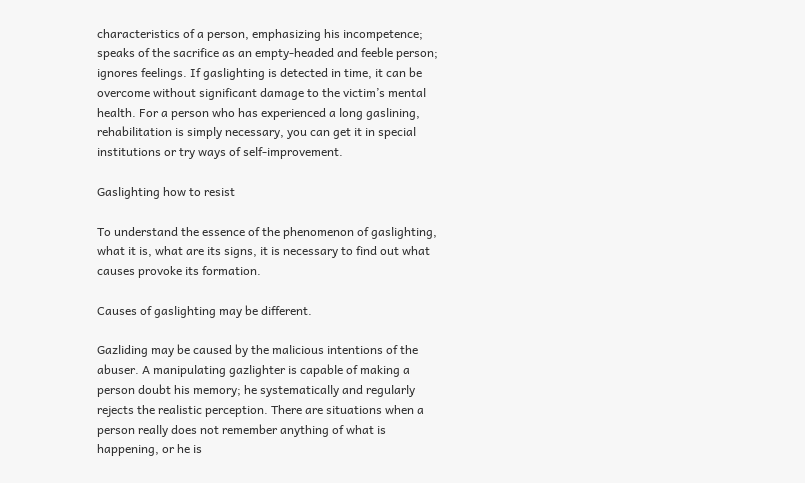characteristics of a person, emphasizing his incompetence; speaks of the sacrifice as an empty-headed and feeble person; ignores feelings. If gaslighting is detected in time, it can be overcome without significant damage to the victim’s mental health. For a person who has experienced a long gaslining, rehabilitation is simply necessary, you can get it in special institutions or try ways of self-improvement.

Gaslighting how to resist

To understand the essence of the phenomenon of gaslighting, what it is, what are its signs, it is necessary to find out what causes provoke its formation.

Causes of gaslighting may be different.

Gazliding may be caused by the malicious intentions of the abuser. A manipulating gazlighter is capable of making a person doubt his memory; he systematically and regularly rejects the realistic perception. There are situations when a person really does not remember anything of what is happening, or he is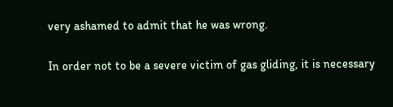very ashamed to admit that he was wrong.

In order not to be a severe victim of gas gliding, it is necessary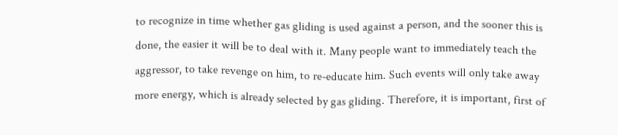to recognize in time whether gas gliding is used against a person, and the sooner this is done, the easier it will be to deal with it. Many people want to immediately teach the aggressor, to take revenge on him, to re-educate him. Such events will only take away more energy, which is already selected by gas gliding. Therefore, it is important, first of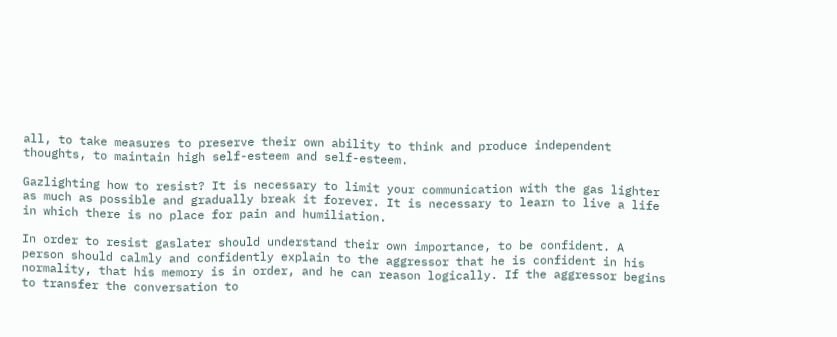all, to take measures to preserve their own ability to think and produce independent thoughts, to maintain high self-esteem and self-esteem.

Gazlighting how to resist? It is necessary to limit your communication with the gas lighter as much as possible and gradually break it forever. It is necessary to learn to live a life in which there is no place for pain and humiliation.

In order to resist gaslater should understand their own importance, to be confident. A person should calmly and confidently explain to the aggressor that he is confident in his normality, that his memory is in order, and he can reason logically. If the aggressor begins to transfer the conversation to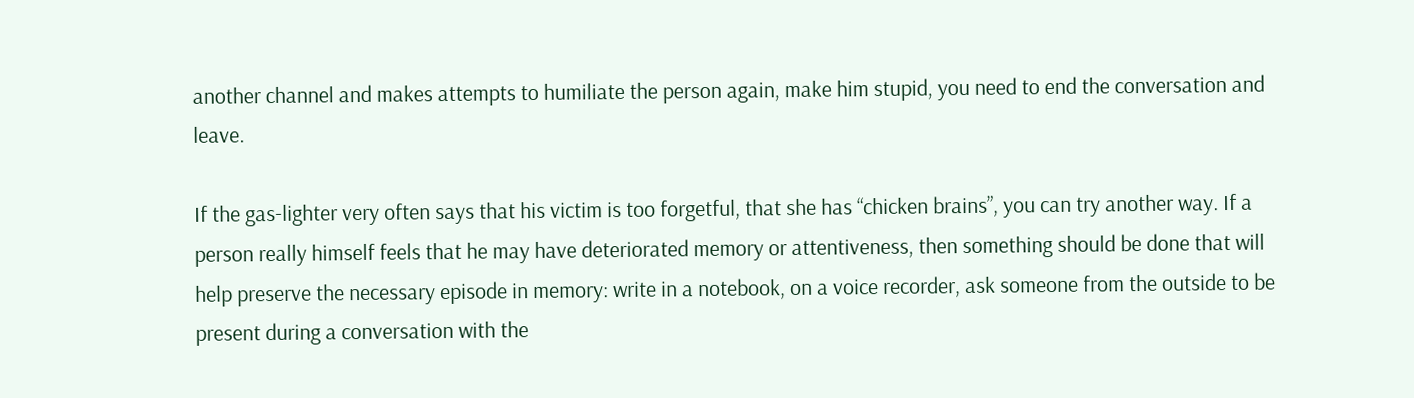another channel and makes attempts to humiliate the person again, make him stupid, you need to end the conversation and leave.

If the gas-lighter very often says that his victim is too forgetful, that she has “chicken brains”, you can try another way. If a person really himself feels that he may have deteriorated memory or attentiveness, then something should be done that will help preserve the necessary episode in memory: write in a notebook, on a voice recorder, ask someone from the outside to be present during a conversation with the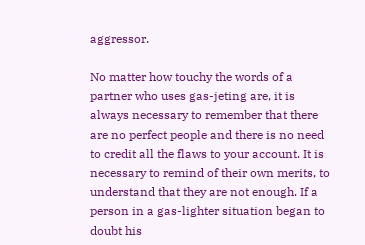aggressor.

No matter how touchy the words of a partner who uses gas-jeting are, it is always necessary to remember that there are no perfect people and there is no need to credit all the flaws to your account. It is necessary to remind of their own merits, to understand that they are not enough. If a person in a gas-lighter situation began to doubt his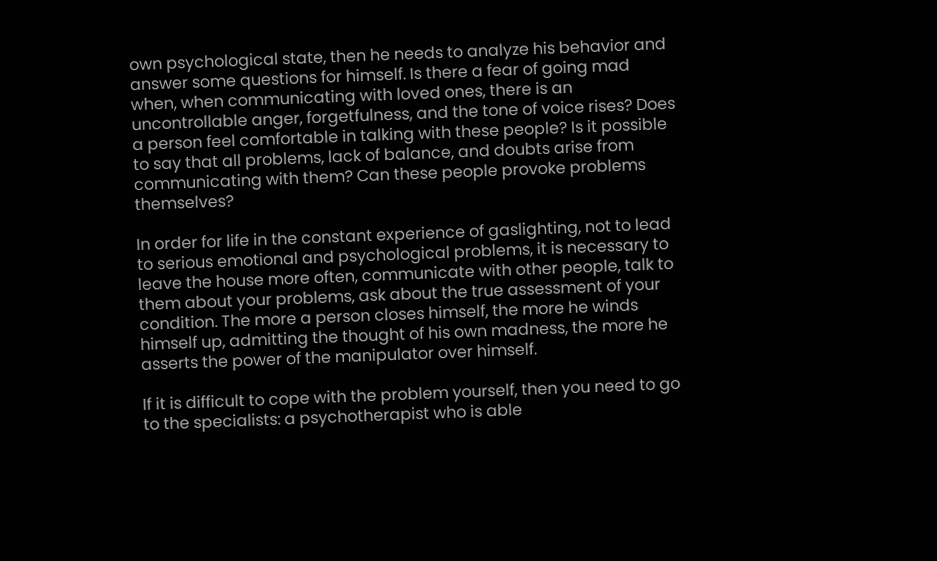own psychological state, then he needs to analyze his behavior and answer some questions for himself. Is there a fear of going mad when, when communicating with loved ones, there is an uncontrollable anger, forgetfulness, and the tone of voice rises? Does a person feel comfortable in talking with these people? Is it possible to say that all problems, lack of balance, and doubts arise from communicating with them? Can these people provoke problems themselves?

In order for life in the constant experience of gaslighting, not to lead to serious emotional and psychological problems, it is necessary to leave the house more often, communicate with other people, talk to them about your problems, ask about the true assessment of your condition. The more a person closes himself, the more he winds himself up, admitting the thought of his own madness, the more he asserts the power of the manipulator over himself.

If it is difficult to cope with the problem yourself, then you need to go to the specialists: a psychotherapist who is able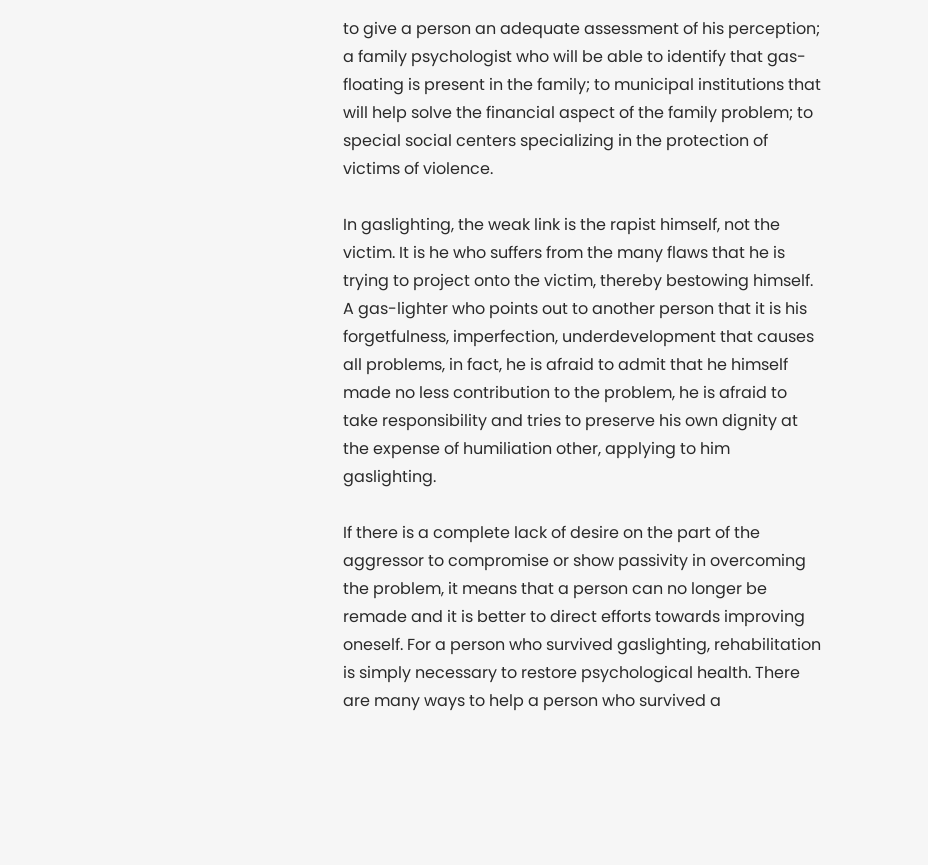to give a person an adequate assessment of his perception; a family psychologist who will be able to identify that gas-floating is present in the family; to municipal institutions that will help solve the financial aspect of the family problem; to special social centers specializing in the protection of victims of violence.

In gaslighting, the weak link is the rapist himself, not the victim. It is he who suffers from the many flaws that he is trying to project onto the victim, thereby bestowing himself. A gas-lighter who points out to another person that it is his forgetfulness, imperfection, underdevelopment that causes all problems, in fact, he is afraid to admit that he himself made no less contribution to the problem, he is afraid to take responsibility and tries to preserve his own dignity at the expense of humiliation other, applying to him gaslighting.

If there is a complete lack of desire on the part of the aggressor to compromise or show passivity in overcoming the problem, it means that a person can no longer be remade and it is better to direct efforts towards improving oneself. For a person who survived gaslighting, rehabilitation is simply necessary to restore psychological health. There are many ways to help a person who survived a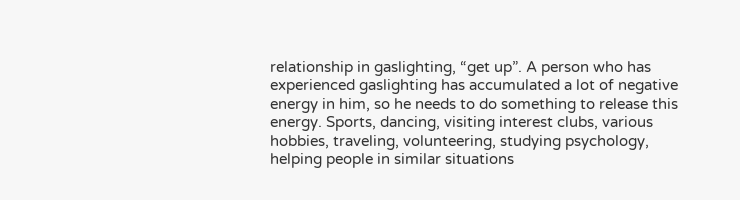relationship in gaslighting, “get up”. A person who has experienced gaslighting has accumulated a lot of negative energy in him, so he needs to do something to release this energy. Sports, dancing, visiting interest clubs, various hobbies, traveling, volunteering, studying psychology, helping people in similar situations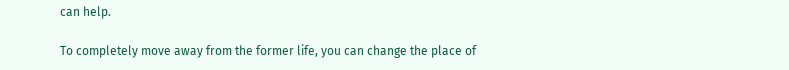can help.

To completely move away from the former life, you can change the place of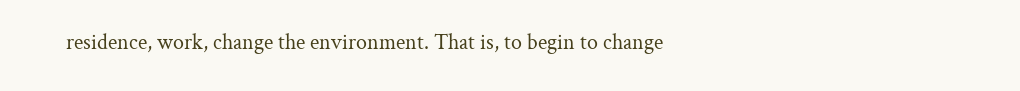residence, work, change the environment. That is, to begin to change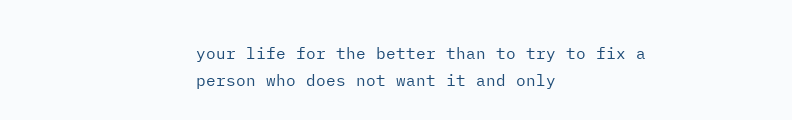your life for the better than to try to fix a person who does not want it and only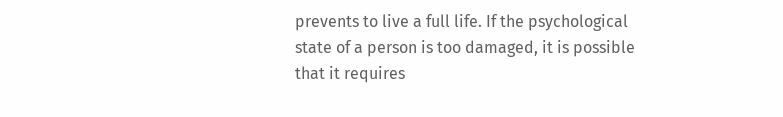prevents to live a full life. If the psychological state of a person is too damaged, it is possible that it requires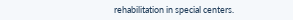rehabilitation in special centers.